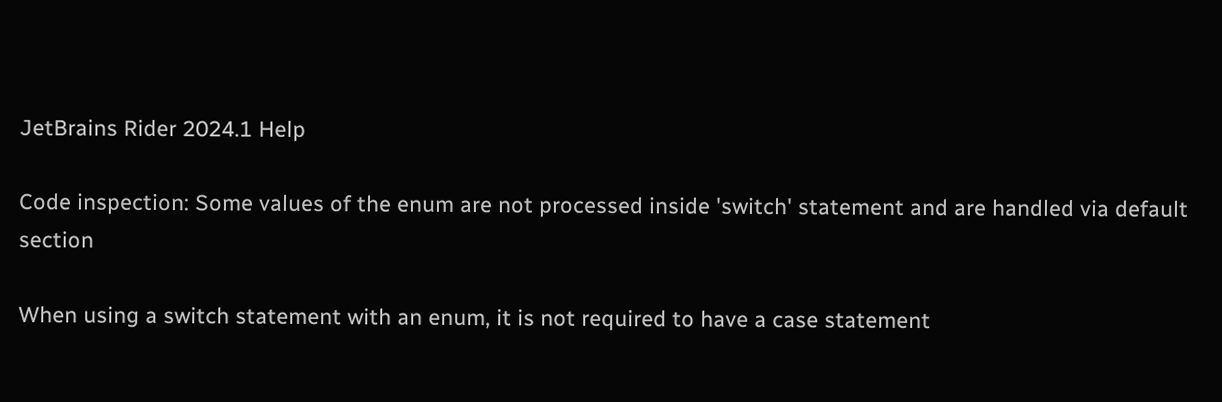JetBrains Rider 2024.1 Help

Code inspection: Some values of the enum are not processed inside 'switch' statement and are handled via default section

When using a switch statement with an enum, it is not required to have a case statement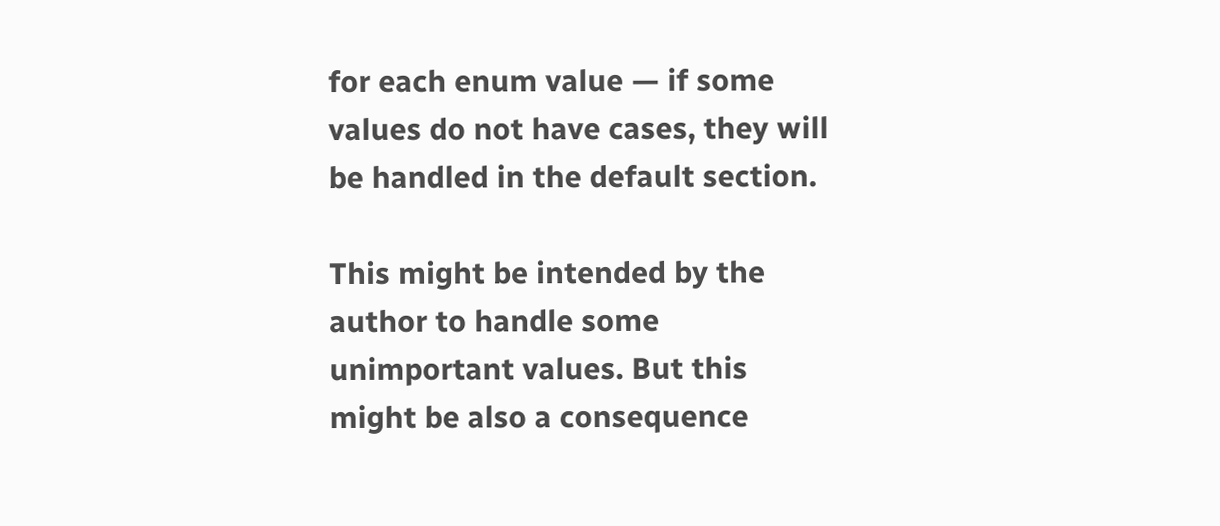for each enum value — if some values do not have cases, they will be handled in the default section.

This might be intended by the author to handle some unimportant values. But this might be also a consequence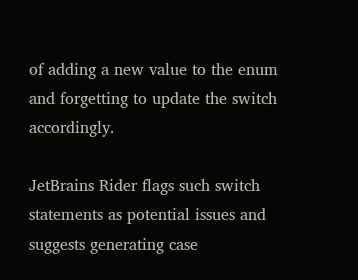of adding a new value to the enum and forgetting to update the switch accordingly.

JetBrains Rider flags such switch statements as potential issues and suggests generating case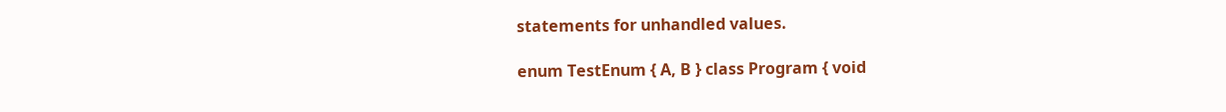statements for unhandled values.

enum TestEnum { A, B } class Program { void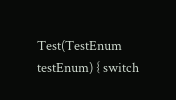Test(TestEnum testEnum) { switch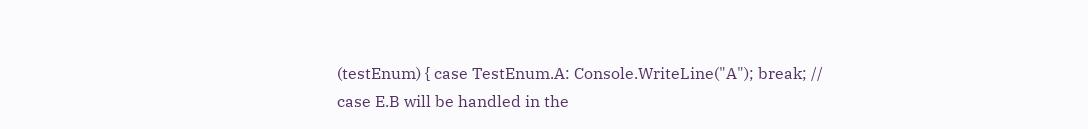(testEnum) { case TestEnum.A: Console.WriteLine("A"); break; // case E.B will be handled in the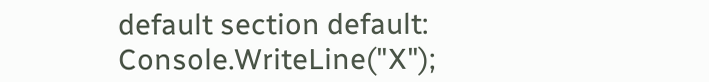default section default: Console.WriteLine("X");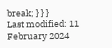break; } } }
Last modified: 11 February 2024